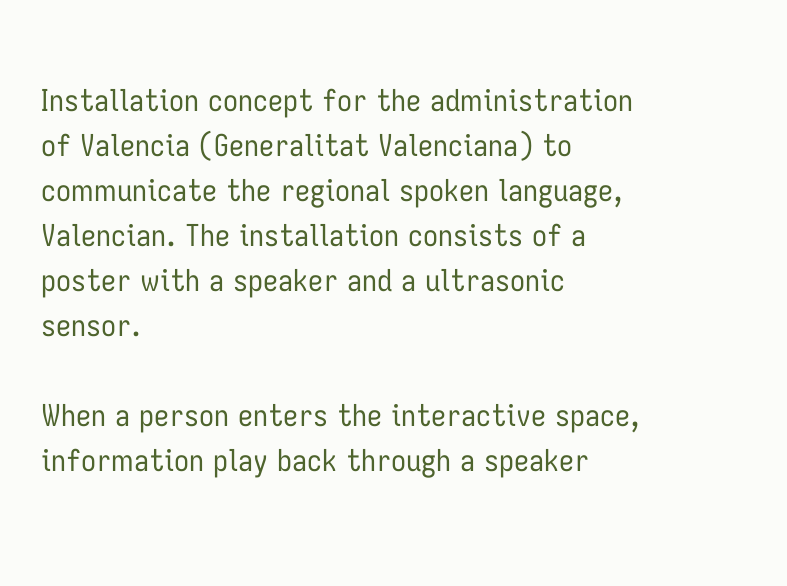Installation concept for the administration of Valencia (Generalitat Valenciana) to communicate the regional spoken language, Valencian. The installation consists of a poster with a speaker and a ultrasonic sensor.

When a person enters the interactive space, information play back through a speaker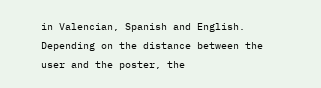in Valencian, Spanish and English. Depending on the distance between the user and the poster, the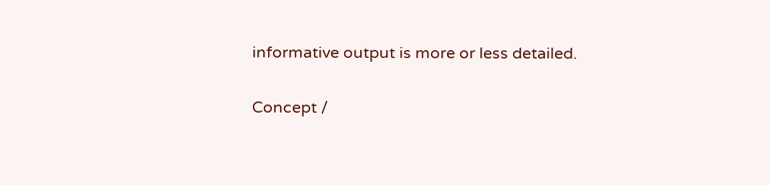informative output is more or less detailed.

Concept /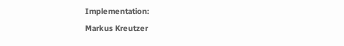Implementation:
Markus Kreutzer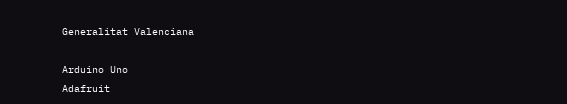Generalitat Valenciana

Arduino Uno
Adafruit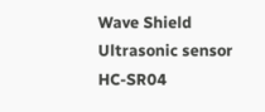Wave Shield
Ultrasonic sensor HC-SR04